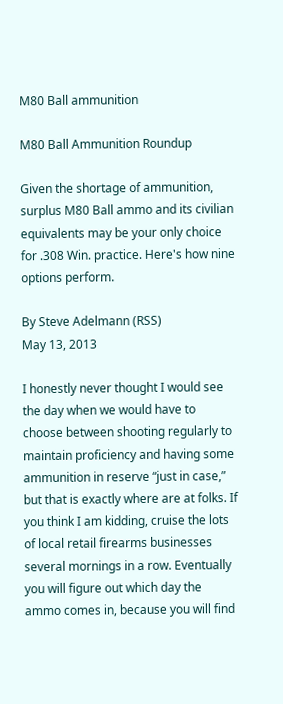M80 Ball ammunition

M80 Ball Ammunition Roundup

Given the shortage of ammunition, surplus M80 Ball ammo and its civilian equivalents may be your only choice for .308 Win. practice. Here's how nine options perform.

By Steve Adelmann (RSS)
May 13, 2013

I honestly never thought I would see the day when we would have to choose between shooting regularly to maintain proficiency and having some ammunition in reserve “just in case,” but that is exactly where are at folks. If you think I am kidding, cruise the lots of local retail firearms businesses several mornings in a row. Eventually you will figure out which day the ammo comes in, because you will find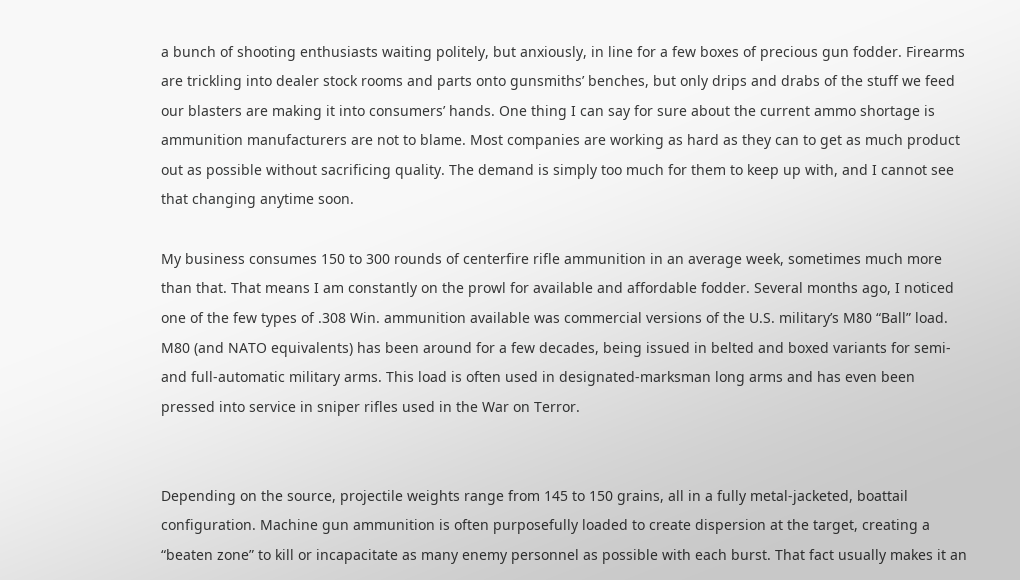a bunch of shooting enthusiasts waiting politely, but anxiously, in line for a few boxes of precious gun fodder. Firearms are trickling into dealer stock rooms and parts onto gunsmiths’ benches, but only drips and drabs of the stuff we feed our blasters are making it into consumers’ hands. One thing I can say for sure about the current ammo shortage is ammunition manufacturers are not to blame. Most companies are working as hard as they can to get as much product out as possible without sacrificing quality. The demand is simply too much for them to keep up with, and I cannot see that changing anytime soon.

My business consumes 150 to 300 rounds of centerfire rifle ammunition in an average week, sometimes much more than that. That means I am constantly on the prowl for available and affordable fodder. Several months ago, I noticed one of the few types of .308 Win. ammunition available was commercial versions of the U.S. military’s M80 “Ball” load. M80 (and NATO equivalents) has been around for a few decades, being issued in belted and boxed variants for semi- and full-automatic military arms. This load is often used in designated-marksman long arms and has even been pressed into service in sniper rifles used in the War on Terror.


Depending on the source, projectile weights range from 145 to 150 grains, all in a fully metal-jacketed, boattail configuration. Machine gun ammunition is often purposefully loaded to create dispersion at the target, creating a “beaten zone” to kill or incapacitate as many enemy personnel as possible with each burst. That fact usually makes it an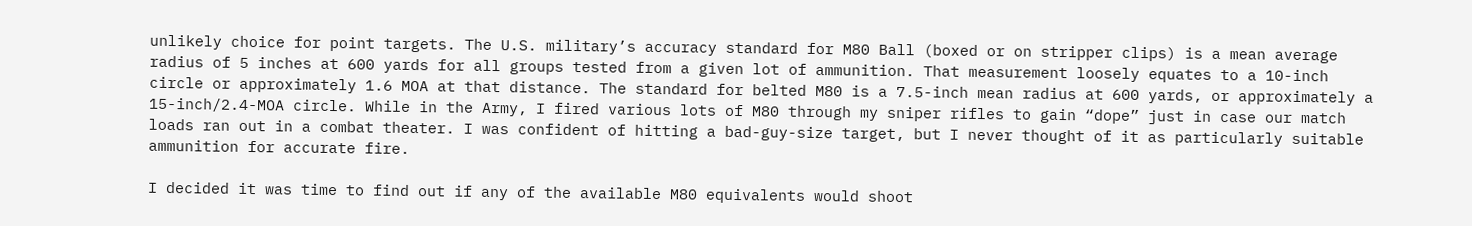unlikely choice for point targets. The U.S. military’s accuracy standard for M80 Ball (boxed or on stripper clips) is a mean average radius of 5 inches at 600 yards for all groups tested from a given lot of ammunition. That measurement loosely equates to a 10-inch circle or approximately 1.6 MOA at that distance. The standard for belted M80 is a 7.5-inch mean radius at 600 yards, or approximately a 15-inch/2.4-MOA circle. While in the Army, I fired various lots of M80 through my sniper rifles to gain “dope” just in case our match loads ran out in a combat theater. I was confident of hitting a bad-guy-size target, but I never thought of it as particularly suitable ammunition for accurate fire.

I decided it was time to find out if any of the available M80 equivalents would shoot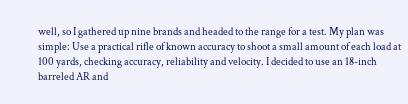well, so I gathered up nine brands and headed to the range for a test. My plan was simple: Use a practical rifle of known accuracy to shoot a small amount of each load at 100 yards, checking accuracy, reliability and velocity. I decided to use an 18-inch barreled AR and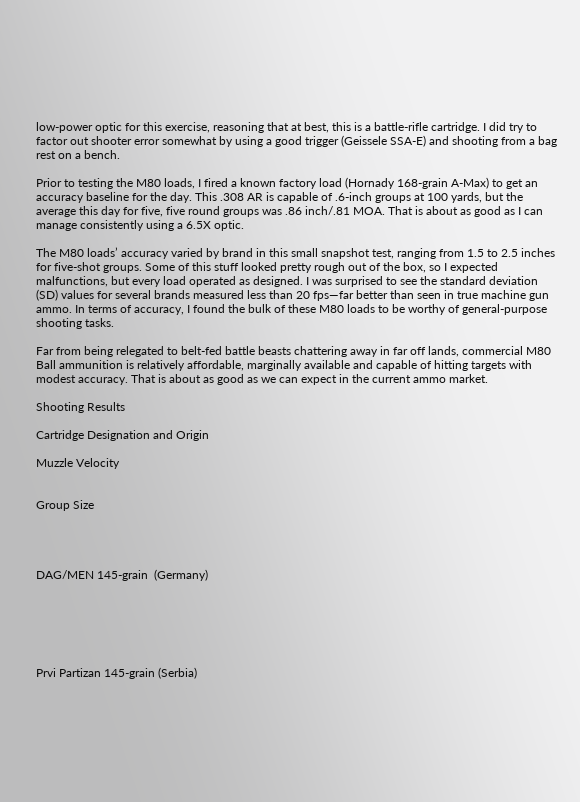low-power optic for this exercise, reasoning that at best, this is a battle-rifle cartridge. I did try to factor out shooter error somewhat by using a good trigger (Geissele SSA-E) and shooting from a bag rest on a bench.

Prior to testing the M80 loads, I fired a known factory load (Hornady 168-grain A-Max) to get an accuracy baseline for the day. This .308 AR is capable of .6-inch groups at 100 yards, but the average this day for five, five round groups was .86 inch/.81 MOA. That is about as good as I can manage consistently using a 6.5X optic.

The M80 loads’ accuracy varied by brand in this small snapshot test, ranging from 1.5 to 2.5 inches for five-shot groups. Some of this stuff looked pretty rough out of the box, so I expected malfunctions, but every load operated as designed. I was surprised to see the standard deviation (SD) values for several brands measured less than 20 fps—far better than seen in true machine gun ammo. In terms of accuracy, I found the bulk of these M80 loads to be worthy of general-purpose shooting tasks.

Far from being relegated to belt-fed battle beasts chattering away in far off lands, commercial M80 Ball ammunition is relatively affordable, marginally available and capable of hitting targets with modest accuracy. That is about as good as we can expect in the current ammo market.

Shooting Results

Cartridge Designation and Origin

Muzzle Velocity


Group Size




DAG/MEN 145-grain  (Germany)






Prvi Partizan 145-grain (Serbia)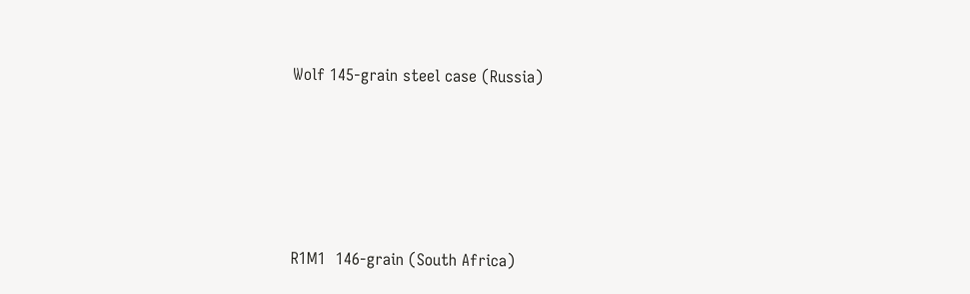Wolf 145-grain steel case (Russia)






R1M1  146-grain (South Africa)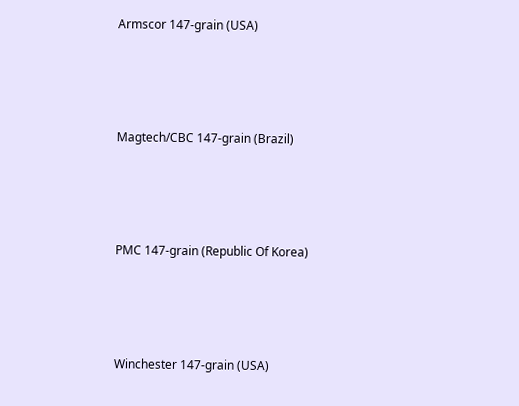Armscor 147-grain (USA)






Magtech/CBC 147-grain (Brazil)






PMC 147-grain (Republic Of Korea)






Winchester 147-grain (USA)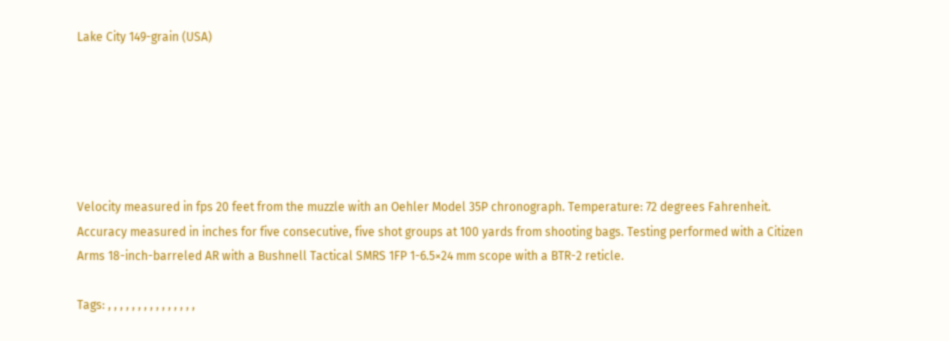Lake City 149-grain (USA)






Velocity measured in fps 20 feet from the muzzle with an Oehler Model 35P chronograph. Temperature: 72 degrees Fahrenheit. Accuracy measured in inches for five consecutive, five shot groups at 100 yards from shooting bags. Testing performed with a Citizen Arms 18-inch-barreled AR with a Bushnell Tactical SMRS 1FP 1-6.5×24 mm scope with a BTR-2 reticle.

Tags: , , , , , , , , , , , , , , ,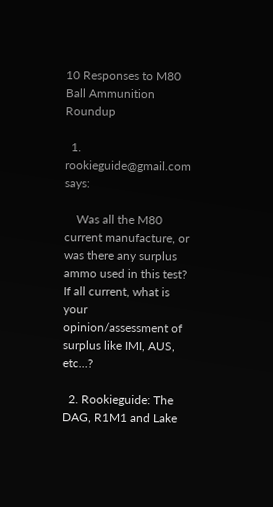10 Responses to M80 Ball Ammunition Roundup

  1. rookieguide@gmail.com says:

    Was all the M80 current manufacture, or was there any surplus ammo used in this test? If all current, what is your opinion/assessment of surplus like IMI, AUS, etc…?

  2. Rookieguide: The DAG, R1M1 and Lake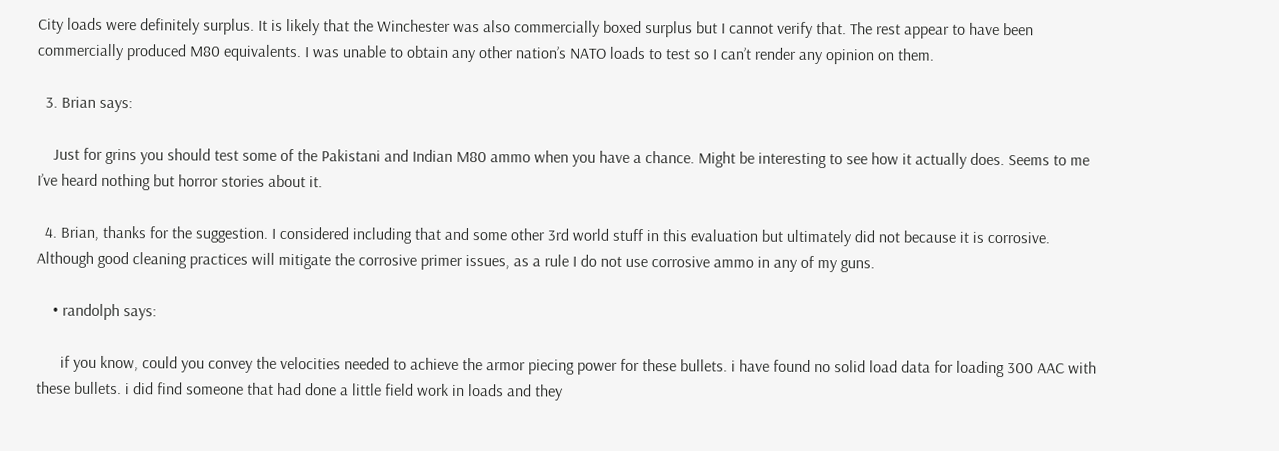City loads were definitely surplus. It is likely that the Winchester was also commercially boxed surplus but I cannot verify that. The rest appear to have been commercially produced M80 equivalents. I was unable to obtain any other nation’s NATO loads to test so I can’t render any opinion on them.

  3. Brian says:

    Just for grins you should test some of the Pakistani and Indian M80 ammo when you have a chance. Might be interesting to see how it actually does. Seems to me I’ve heard nothing but horror stories about it.

  4. Brian, thanks for the suggestion. I considered including that and some other 3rd world stuff in this evaluation but ultimately did not because it is corrosive. Although good cleaning practices will mitigate the corrosive primer issues, as a rule I do not use corrosive ammo in any of my guns.

    • randolph says:

      if you know, could you convey the velocities needed to achieve the armor piecing power for these bullets. i have found no solid load data for loading 300 AAC with these bullets. i did find someone that had done a little field work in loads and they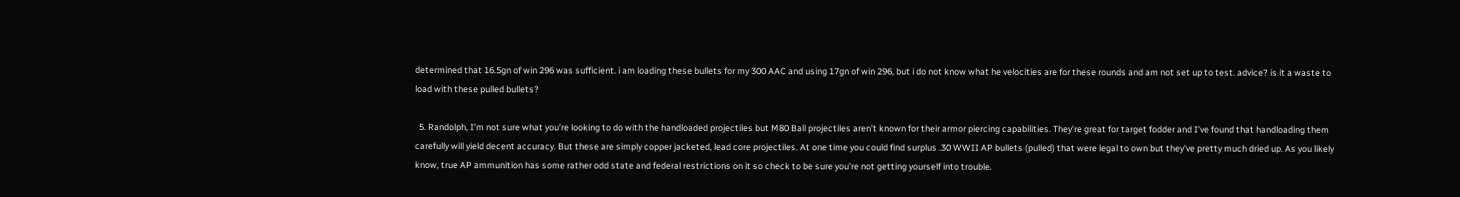determined that 16.5gn of win 296 was sufficient. i am loading these bullets for my 300 AAC and using 17gn of win 296, but i do not know what he velocities are for these rounds and am not set up to test. advice? is it a waste to load with these pulled bullets?

  5. Randolph, I’m not sure what you’re looking to do with the handloaded projectiles but M80 Ball projectiles aren’t known for their armor piercing capabilities. They’re great for target fodder and I’ve found that handloading them carefully will yield decent accuracy. But these are simply copper jacketed, lead core projectiles. At one time you could find surplus .30 WWII AP bullets (pulled) that were legal to own but they’ve pretty much dried up. As you likely know, true AP ammunition has some rather odd state and federal restrictions on it so check to be sure you’re not getting yourself into trouble.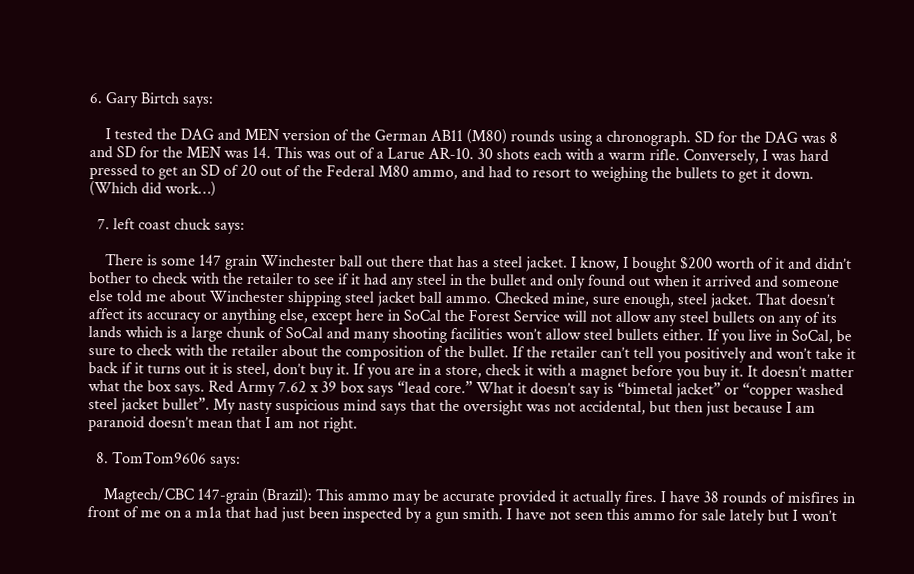6. Gary Birtch says:

    I tested the DAG and MEN version of the German AB11 (M80) rounds using a chronograph. SD for the DAG was 8 and SD for the MEN was 14. This was out of a Larue AR-10. 30 shots each with a warm rifle. Conversely, I was hard pressed to get an SD of 20 out of the Federal M80 ammo, and had to resort to weighing the bullets to get it down. (Which did work…)

  7. left coast chuck says:

    There is some 147 grain Winchester ball out there that has a steel jacket. I know, I bought $200 worth of it and didn’t bother to check with the retailer to see if it had any steel in the bullet and only found out when it arrived and someone else told me about Winchester shipping steel jacket ball ammo. Checked mine, sure enough, steel jacket. That doesn’t affect its accuracy or anything else, except here in SoCal the Forest Service will not allow any steel bullets on any of its lands which is a large chunk of SoCal and many shooting facilities won’t allow steel bullets either. If you live in SoCal, be sure to check with the retailer about the composition of the bullet. If the retailer can’t tell you positively and won’t take it back if it turns out it is steel, don’t buy it. If you are in a store, check it with a magnet before you buy it. It doesn’t matter what the box says. Red Army 7.62 x 39 box says “lead core.” What it doesn’t say is “bimetal jacket” or “copper washed steel jacket bullet”. My nasty suspicious mind says that the oversight was not accidental, but then just because I am paranoid doesn’t mean that I am not right.

  8. TomTom9606 says:

    Magtech/CBC 147-grain (Brazil): This ammo may be accurate provided it actually fires. I have 38 rounds of misfires in front of me on a m1a that had just been inspected by a gun smith. I have not seen this ammo for sale lately but I won’t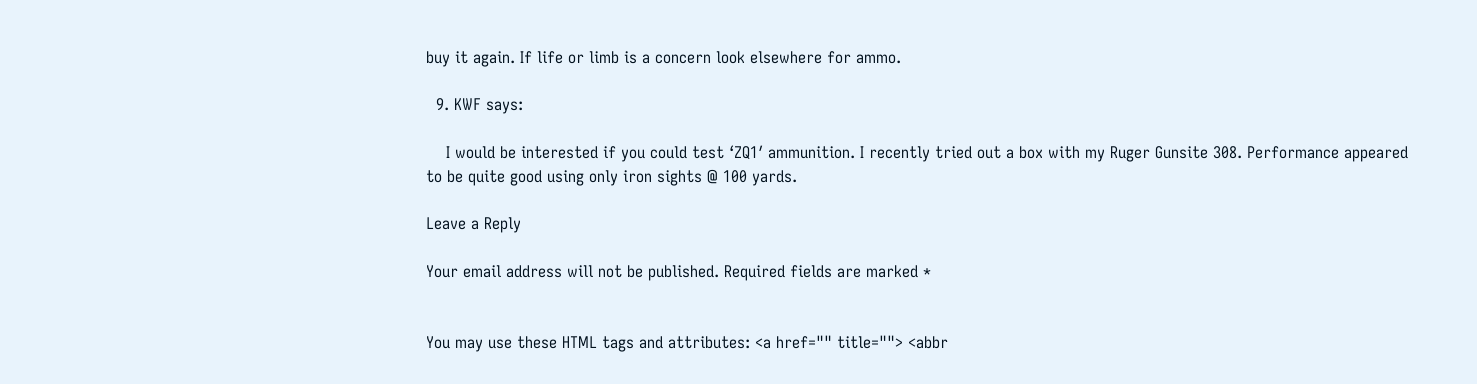buy it again. If life or limb is a concern look elsewhere for ammo.

  9. KWF says:

    I would be interested if you could test ‘ZQ1′ ammunition. I recently tried out a box with my Ruger Gunsite 308. Performance appeared to be quite good using only iron sights @ 100 yards.

Leave a Reply

Your email address will not be published. Required fields are marked *


You may use these HTML tags and attributes: <a href="" title=""> <abbr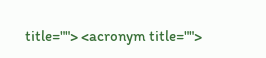title=""> <acronym title="">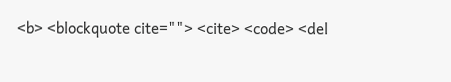<b> <blockquote cite=""> <cite> <code> <del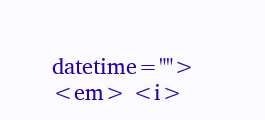datetime=""> <em> <i>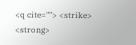<q cite=""> <strike> <strong>